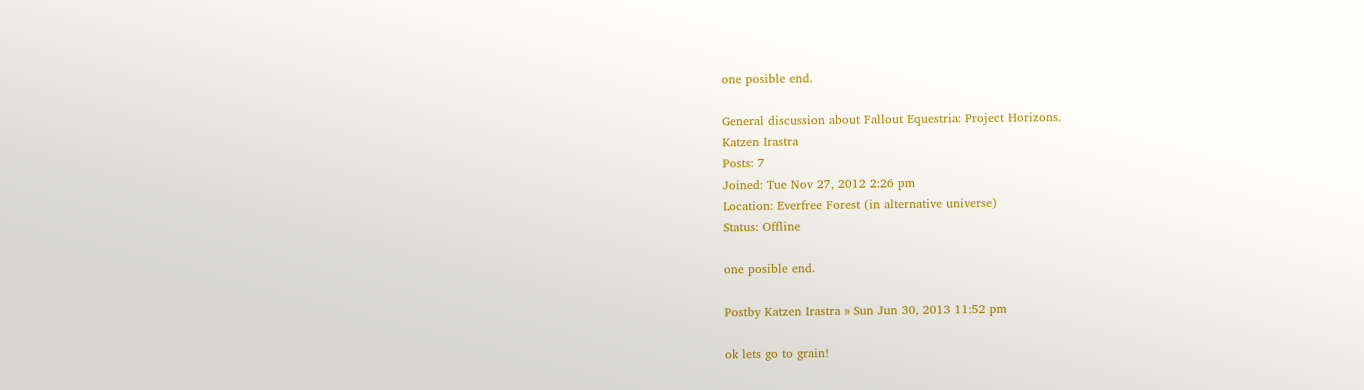one posible end.

General discussion about Fallout Equestria: Project Horizons.
Katzen Irastra
Posts: 7
Joined: Tue Nov 27, 2012 2:26 pm
Location: Everfree Forest (in alternative universe)
Status: Offline

one posible end.

Postby Katzen Irastra » Sun Jun 30, 2013 11:52 pm

ok lets go to grain!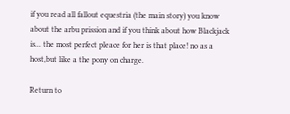if you read all fallout equestria (the main story) you know about the arbu prission and if you think about how Blackjack is... the most perfect pleace for her is that place! no as a host,but like a the pony on charge.

Return to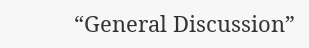“General Discussion”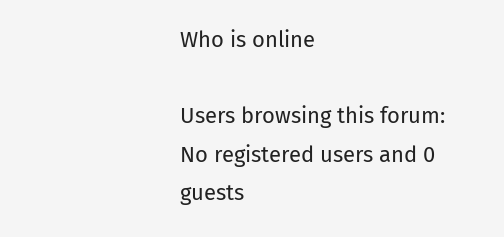Who is online

Users browsing this forum: No registered users and 0 guests